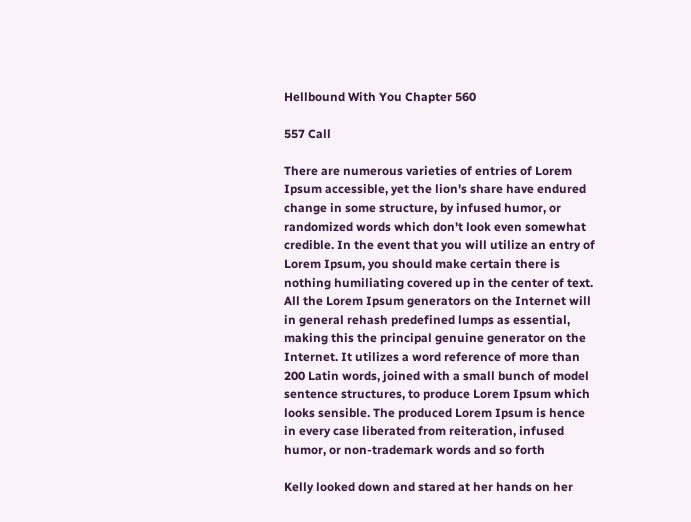Hellbound With You Chapter 560

557 Call

There are numerous varieties of entries of Lorem Ipsum accessible, yet the lion's share have endured change in some structure, by infused humor, or randomized words which don't look even somewhat credible. In the event that you will utilize an entry of Lorem Ipsum, you should make certain there is nothing humiliating covered up in the center of text. All the Lorem Ipsum generators on the Internet will in general rehash predefined lumps as essential, making this the principal genuine generator on the Internet. It utilizes a word reference of more than 200 Latin words, joined with a small bunch of model sentence structures, to produce Lorem Ipsum which looks sensible. The produced Lorem Ipsum is hence in every case liberated from reiteration, infused humor, or non-trademark words and so forth

Kelly looked down and stared at her hands on her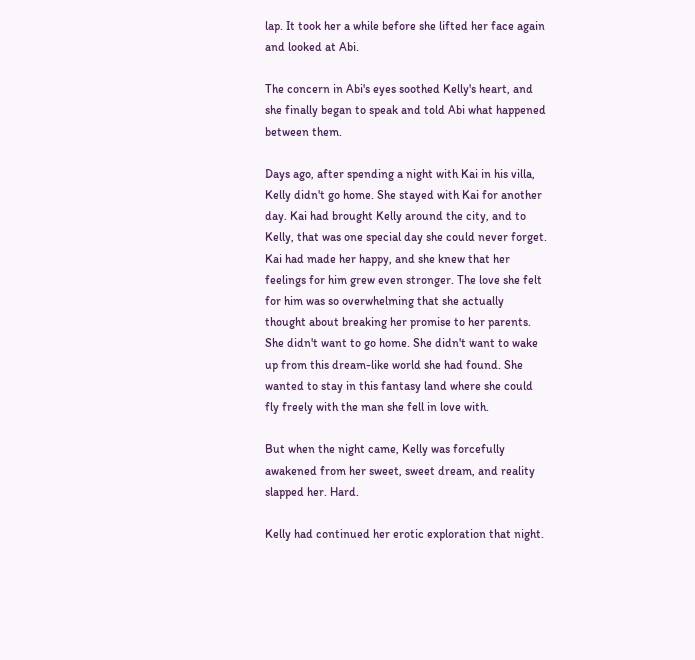lap. It took her a while before she lifted her face again and looked at Abi.

The concern in Abi's eyes soothed Kelly's heart, and she finally began to speak and told Abi what happened between them.

Days ago, after spending a night with Kai in his villa, Kelly didn't go home. She stayed with Kai for another day. Kai had brought Kelly around the city, and to Kelly, that was one special day she could never forget. Kai had made her happy, and she knew that her feelings for him grew even stronger. The love she felt for him was so overwhelming that she actually thought about breaking her promise to her parents. She didn't want to go home. She didn't want to wake up from this dream-like world she had found. She wanted to stay in this fantasy land where she could fly freely with the man she fell in love with.

But when the night came, Kelly was forcefully awakened from her sweet, sweet dream, and reality slapped her. Hard.

Kelly had continued her erotic exploration that night.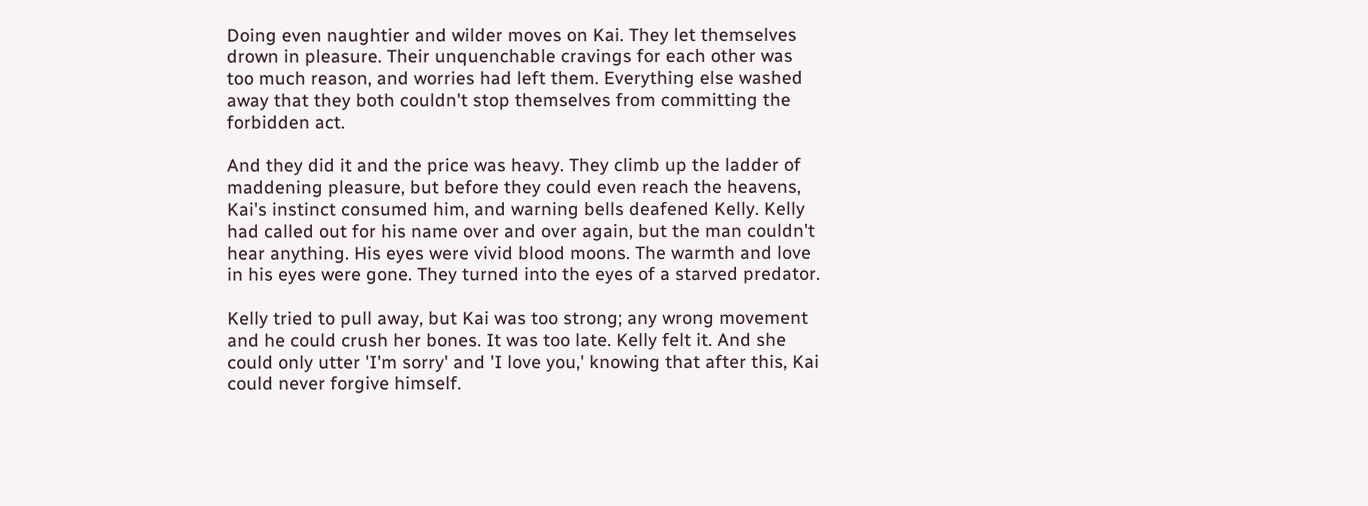Doing even naughtier and wilder moves on Kai. They let themselves drown in pleasure. Their unquenchable cravings for each other was too much reason, and worries had left them. Everything else washed away that they both couldn't stop themselves from committing the forbidden act.

And they did it and the price was heavy. They climb up the ladder of maddening pleasure, but before they could even reach the heavens, Kai's instinct consumed him, and warning bells deafened Kelly. Kelly had called out for his name over and over again, but the man couldn't hear anything. His eyes were vivid blood moons. The warmth and love in his eyes were gone. They turned into the eyes of a starved predator.

Kelly tried to pull away, but Kai was too strong; any wrong movement and he could crush her bones. It was too late. Kelly felt it. And she could only utter 'I'm sorry' and 'I love you,' knowing that after this, Kai could never forgive himself.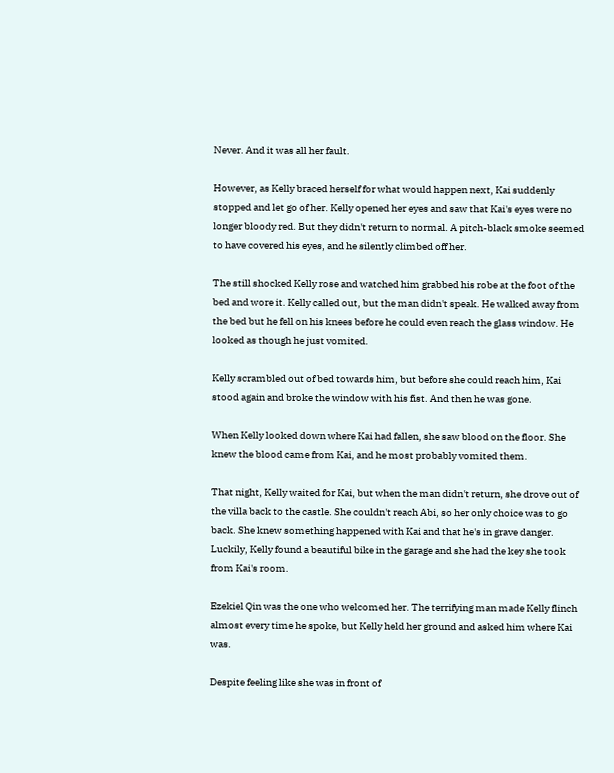Never. And it was all her fault.

However, as Kelly braced herself for what would happen next, Kai suddenly stopped and let go of her. Kelly opened her eyes and saw that Kai's eyes were no longer bloody red. But they didn't return to normal. A pitch-black smoke seemed to have covered his eyes, and he silently climbed off her.

The still shocked Kelly rose and watched him grabbed his robe at the foot of the bed and wore it. Kelly called out, but the man didn't speak. He walked away from the bed but he fell on his knees before he could even reach the glass window. He looked as though he just vomited.

Kelly scrambled out of bed towards him, but before she could reach him, Kai stood again and broke the window with his fist. And then he was gone.

When Kelly looked down where Kai had fallen, she saw blood on the floor. She knew the blood came from Kai, and he most probably vomited them.

That night, Kelly waited for Kai, but when the man didn't return, she drove out of the villa back to the castle. She couldn't reach Abi, so her only choice was to go back. She knew something happened with Kai and that he's in grave danger. Luckily, Kelly found a beautiful bike in the garage and she had the key she took from Kai's room.

Ezekiel Qin was the one who welcomed her. The terrifying man made Kelly flinch almost every time he spoke, but Kelly held her ground and asked him where Kai was.

Despite feeling like she was in front of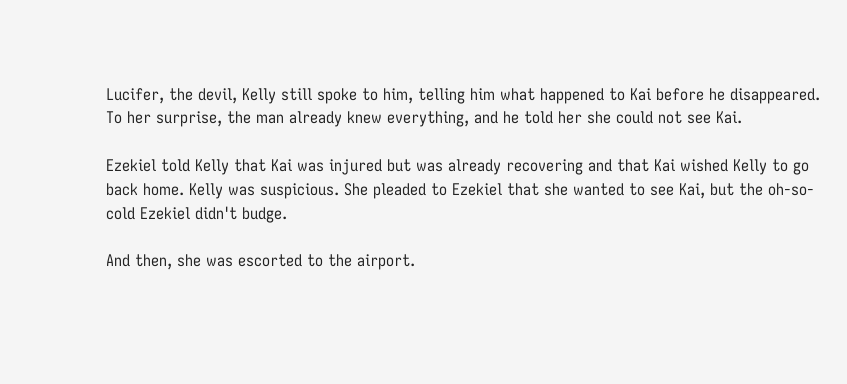Lucifer, the devil, Kelly still spoke to him, telling him what happened to Kai before he disappeared. To her surprise, the man already knew everything, and he told her she could not see Kai.

Ezekiel told Kelly that Kai was injured but was already recovering and that Kai wished Kelly to go back home. Kelly was suspicious. She pleaded to Ezekiel that she wanted to see Kai, but the oh-so-cold Ezekiel didn't budge.

And then, she was escorted to the airport.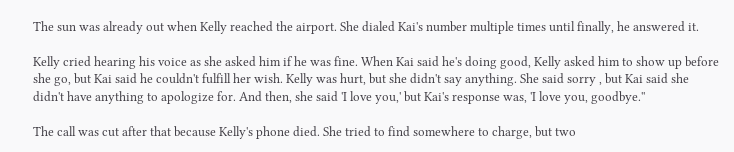The sun was already out when Kelly reached the airport. She dialed Kai's number multiple times until finally, he answered it.

Kelly cried hearing his voice as she asked him if he was fine. When Kai said he's doing good, Kelly asked him to show up before she go, but Kai said he couldn't fulfill her wish. Kelly was hurt, but she didn't say anything. She said sorry , but Kai said she didn't have anything to apologize for. And then, she said 'I love you,' but Kai's response was, 'I love you, goodbye.''

The call was cut after that because Kelly's phone died. She tried to find somewhere to charge, but two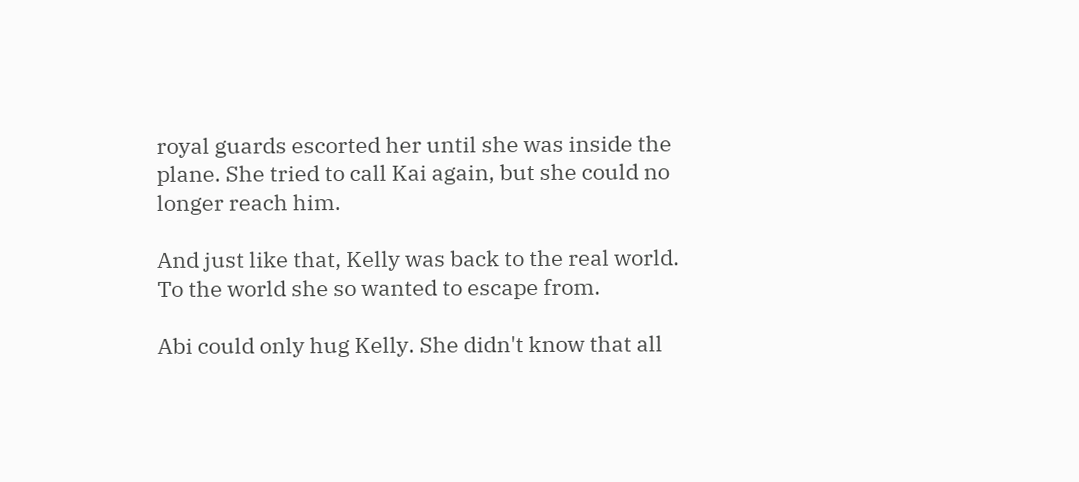royal guards escorted her until she was inside the plane. She tried to call Kai again, but she could no longer reach him.

And just like that, Kelly was back to the real world. To the world she so wanted to escape from.

Abi could only hug Kelly. She didn't know that all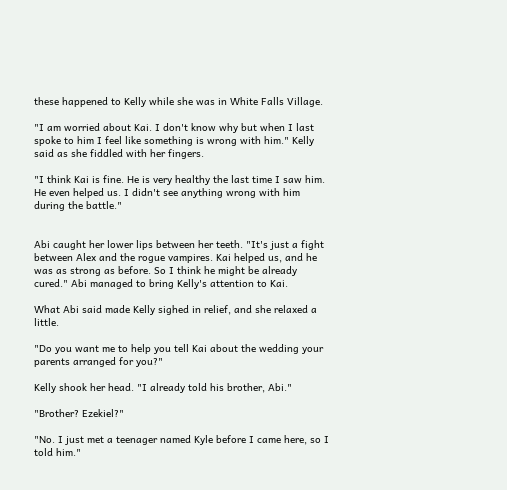these happened to Kelly while she was in White Falls Village.

"I am worried about Kai. I don't know why but when I last spoke to him I feel like something is wrong with him." Kelly said as she fiddled with her fingers.

"I think Kai is fine. He is very healthy the last time I saw him. He even helped us. I didn't see anything wrong with him during the battle."


Abi caught her lower lips between her teeth. "It's just a fight between Alex and the rogue vampires. Kai helped us, and he was as strong as before. So I think he might be already cured." Abi managed to bring Kelly's attention to Kai.

What Abi said made Kelly sighed in relief, and she relaxed a little.

"Do you want me to help you tell Kai about the wedding your parents arranged for you?"

Kelly shook her head. "I already told his brother, Abi."

"Brother? Ezekiel?"

"No. I just met a teenager named Kyle before I came here, so I told him."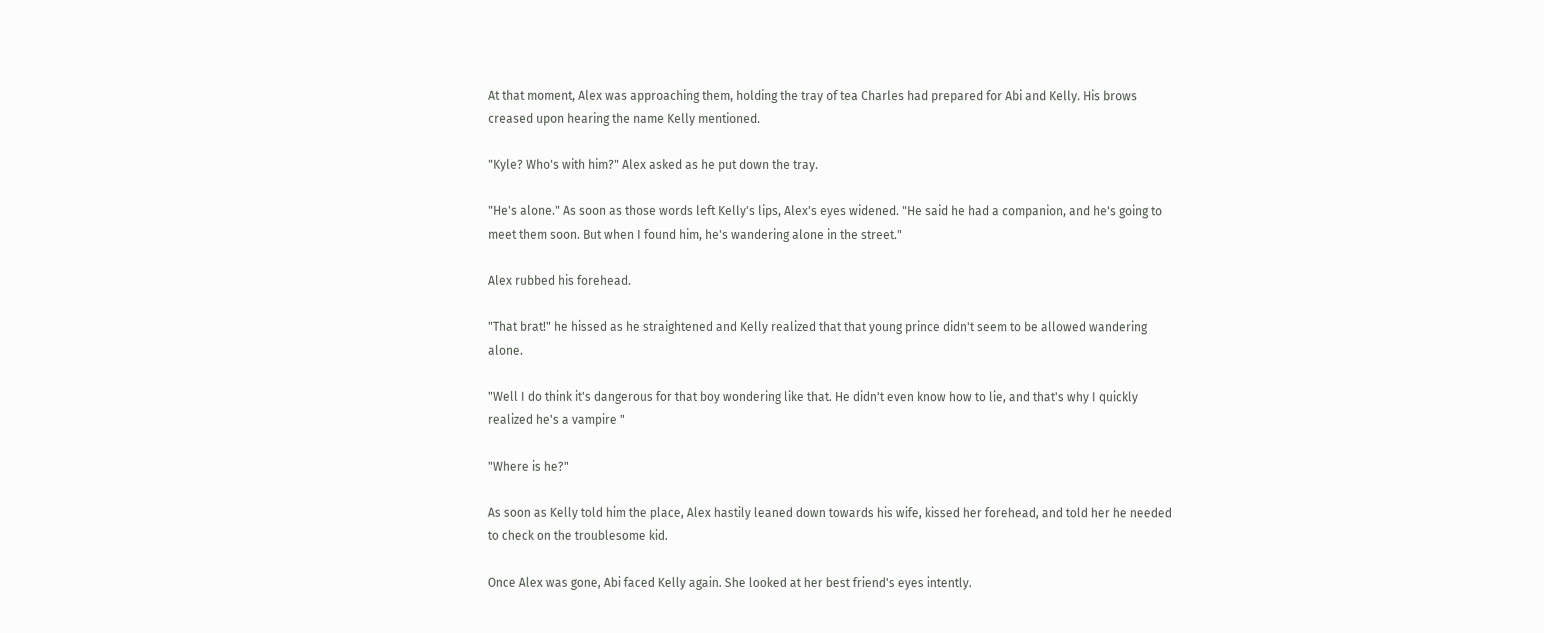At that moment, Alex was approaching them, holding the tray of tea Charles had prepared for Abi and Kelly. His brows creased upon hearing the name Kelly mentioned.

"Kyle? Who's with him?" Alex asked as he put down the tray.

"He's alone." As soon as those words left Kelly's lips, Alex's eyes widened. "He said he had a companion, and he's going to meet them soon. But when I found him, he's wandering alone in the street."

Alex rubbed his forehead.

"That brat!" he hissed as he straightened and Kelly realized that that young prince didn't seem to be allowed wandering alone.

"Well I do think it's dangerous for that boy wondering like that. He didn't even know how to lie, and that's why I quickly realized he's a vampire "

"Where is he?"

As soon as Kelly told him the place, Alex hastily leaned down towards his wife, kissed her forehead, and told her he needed to check on the troublesome kid.

Once Alex was gone, Abi faced Kelly again. She looked at her best friend's eyes intently.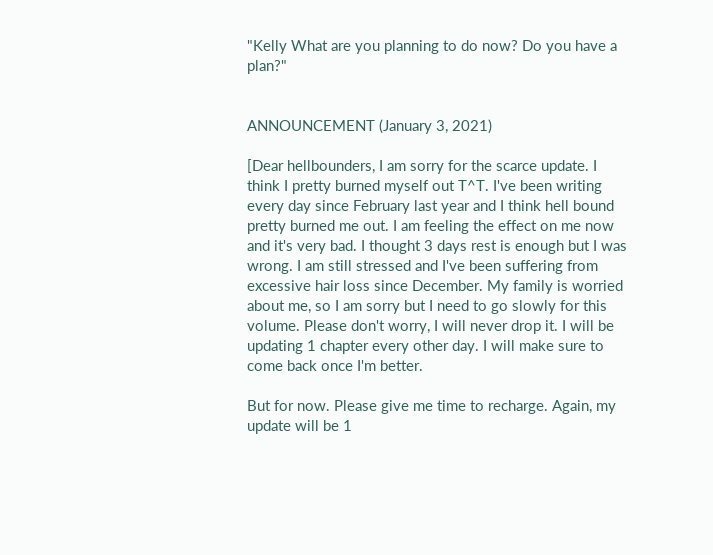"Kelly What are you planning to do now? Do you have a plan?"


ANNOUNCEMENT (January 3, 2021)

[Dear hellbounders, I am sorry for the scarce update. I think I pretty burned myself out T^T. I've been writing every day since February last year and I think hell bound pretty burned me out. I am feeling the effect on me now and it's very bad. I thought 3 days rest is enough but I was wrong. I am still stressed and I've been suffering from excessive hair loss since December. My family is worried about me, so I am sorry but I need to go slowly for this volume. Please don't worry, I will never drop it. I will be updating 1 chapter every other day. I will make sure to come back once I'm better.

But for now. Please give me time to recharge. Again, my update will be 1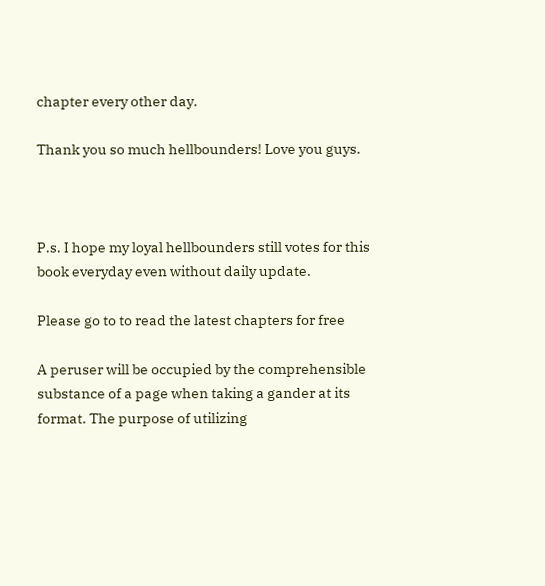chapter every other day.

Thank you so much hellbounders! Love you guys.



P.s. I hope my loyal hellbounders still votes for this book everyday even without daily update.

Please go to to read the latest chapters for free

A peruser will be occupied by the comprehensible substance of a page when taking a gander at its format. The purpose of utilizing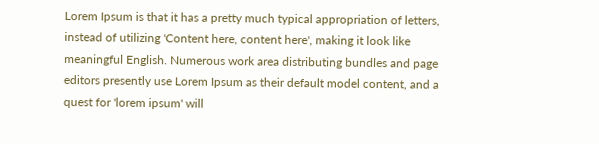Lorem Ipsum is that it has a pretty much typical appropriation of letters, instead of utilizing 'Content here, content here', making it look like meaningful English. Numerous work area distributing bundles and page editors presently use Lorem Ipsum as their default model content, and a quest for 'lorem ipsum' will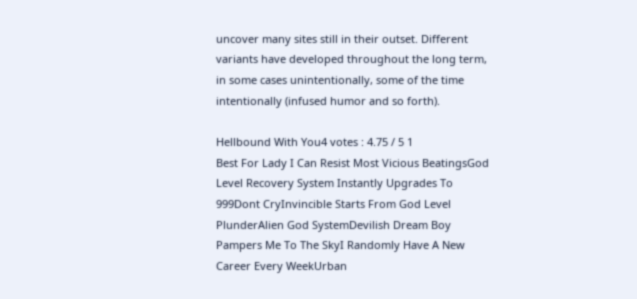uncover many sites still in their outset. Different variants have developed throughout the long term, in some cases unintentionally, some of the time intentionally (infused humor and so forth).

Hellbound With You4 votes : 4.75 / 5 1
Best For Lady I Can Resist Most Vicious BeatingsGod Level Recovery System Instantly Upgrades To 999Dont CryInvincible Starts From God Level PlunderAlien God SystemDevilish Dream Boy Pampers Me To The SkyI Randomly Have A New Career Every WeekUrban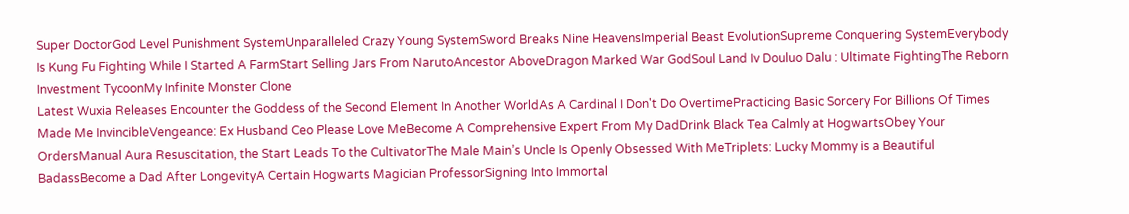Super DoctorGod Level Punishment SystemUnparalleled Crazy Young SystemSword Breaks Nine HeavensImperial Beast EvolutionSupreme Conquering SystemEverybody Is Kung Fu Fighting While I Started A FarmStart Selling Jars From NarutoAncestor AboveDragon Marked War GodSoul Land Iv Douluo Dalu : Ultimate FightingThe Reborn Investment TycoonMy Infinite Monster Clone
Latest Wuxia Releases Encounter the Goddess of the Second Element In Another WorldAs A Cardinal I Don't Do OvertimePracticing Basic Sorcery For Billions Of Times Made Me InvincibleVengeance: Ex Husband Ceo Please Love MeBecome A Comprehensive Expert From My DadDrink Black Tea Calmly at HogwartsObey Your OrdersManual Aura Resuscitation, the Start Leads To the CultivatorThe Male Main’s Uncle Is Openly Obsessed With MeTriplets: Lucky Mommy is a Beautiful BadassBecome a Dad After LongevityA Certain Hogwarts Magician ProfessorSigning Into Immortal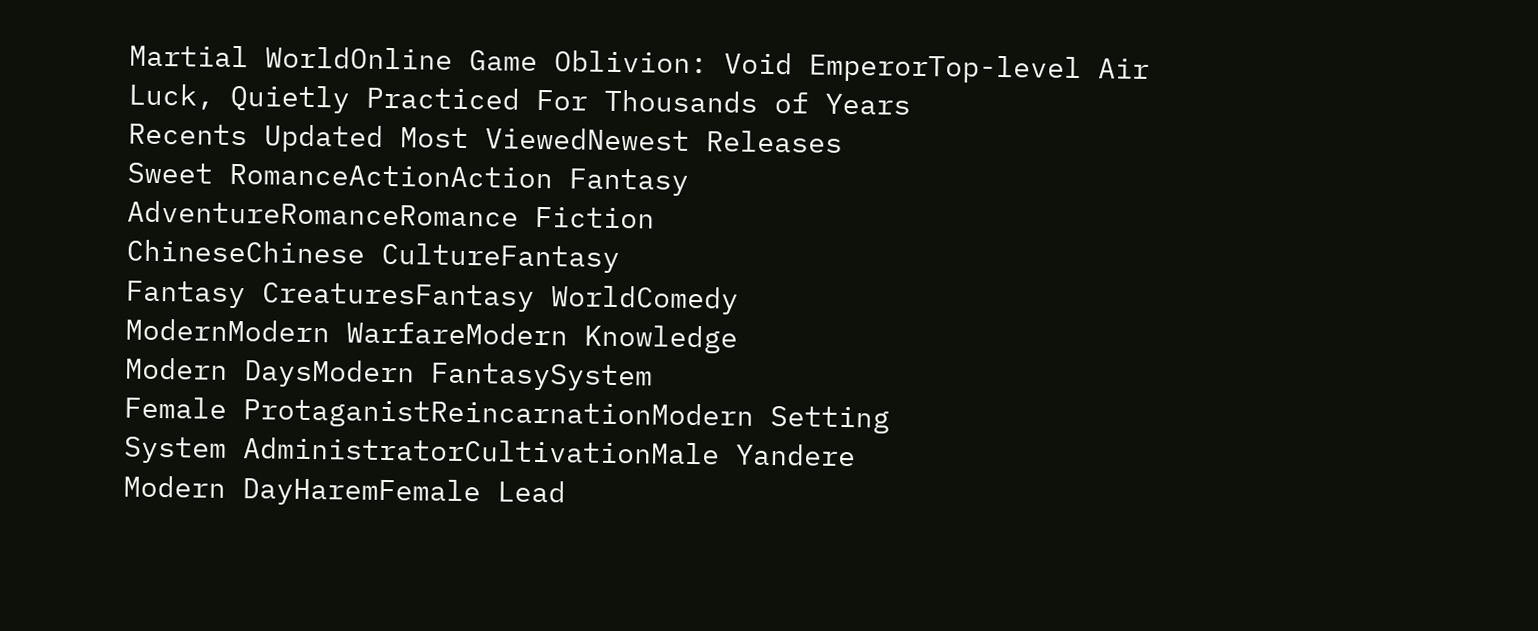Martial WorldOnline Game Oblivion: Void EmperorTop-level Air Luck, Quietly Practiced For Thousands of Years
Recents Updated Most ViewedNewest Releases
Sweet RomanceActionAction Fantasy
AdventureRomanceRomance Fiction
ChineseChinese CultureFantasy
Fantasy CreaturesFantasy WorldComedy
ModernModern WarfareModern Knowledge
Modern DaysModern FantasySystem
Female ProtaganistReincarnationModern Setting
System AdministratorCultivationMale Yandere
Modern DayHaremFemale Lead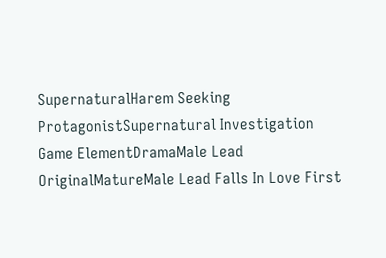SupernaturalHarem Seeking ProtagonistSupernatural Investigation
Game ElementDramaMale Lead
OriginalMatureMale Lead Falls In Love First